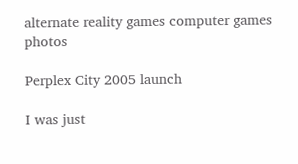alternate reality games computer games photos

Perplex City 2005 launch

I was just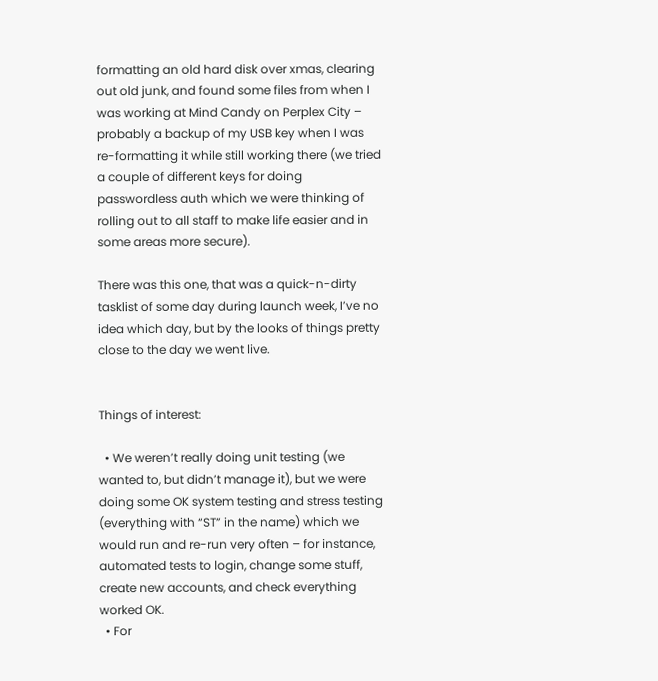formatting an old hard disk over xmas, clearing out old junk, and found some files from when I was working at Mind Candy on Perplex City – probably a backup of my USB key when I was re-formatting it while still working there (we tried a couple of different keys for doing passwordless auth which we were thinking of rolling out to all staff to make life easier and in some areas more secure).

There was this one, that was a quick-n-dirty tasklist of some day during launch week, I’ve no idea which day, but by the looks of things pretty close to the day we went live.


Things of interest:

  • We weren’t really doing unit testing (we wanted to, but didn’t manage it), but we were doing some OK system testing and stress testing (everything with “ST” in the name) which we would run and re-run very often – for instance, automated tests to login, change some stuff, create new accounts, and check everything worked OK.
  • For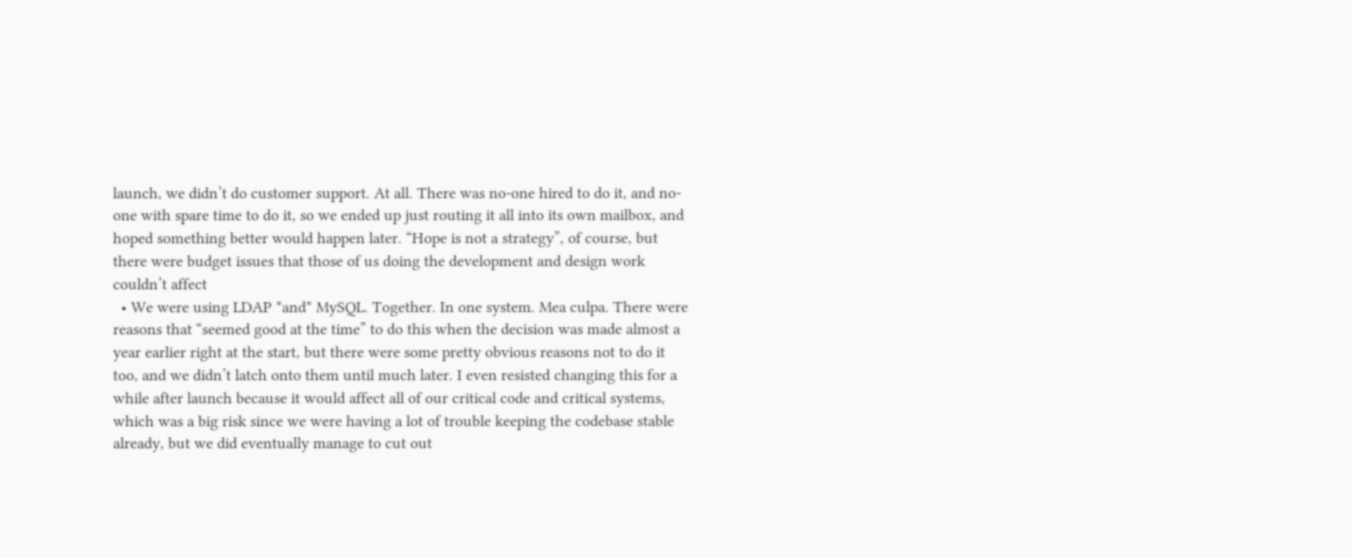launch, we didn’t do customer support. At all. There was no-one hired to do it, and no-one with spare time to do it, so we ended up just routing it all into its own mailbox, and hoped something better would happen later. “Hope is not a strategy”, of course, but there were budget issues that those of us doing the development and design work couldn’t affect
  • We were using LDAP *and* MySQL. Together. In one system. Mea culpa. There were reasons that “seemed good at the time” to do this when the decision was made almost a year earlier right at the start, but there were some pretty obvious reasons not to do it too, and we didn’t latch onto them until much later. I even resisted changing this for a while after launch because it would affect all of our critical code and critical systems, which was a big risk since we were having a lot of trouble keeping the codebase stable already, but we did eventually manage to cut out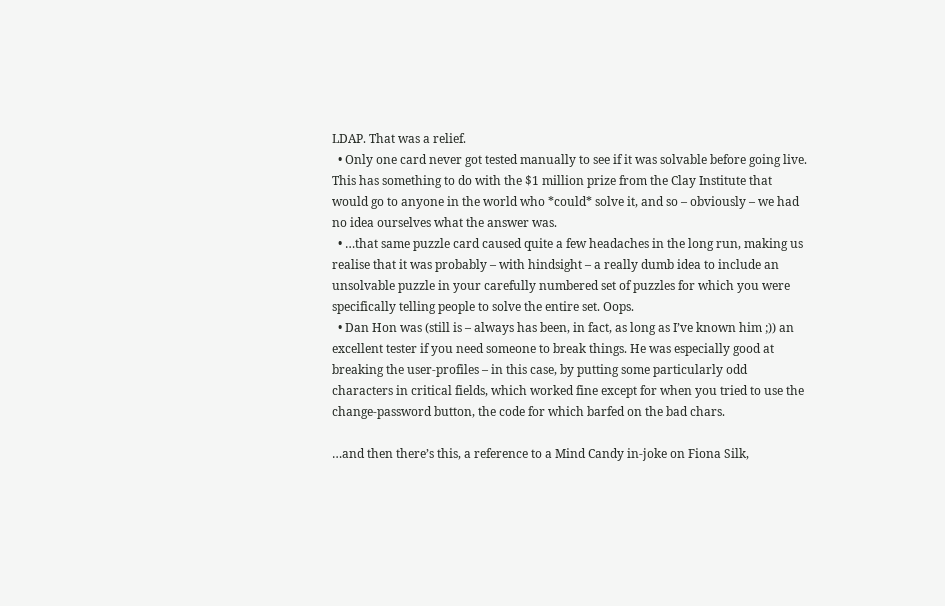LDAP. That was a relief.
  • Only one card never got tested manually to see if it was solvable before going live. This has something to do with the $1 million prize from the Clay Institute that would go to anyone in the world who *could* solve it, and so – obviously – we had no idea ourselves what the answer was.
  • …that same puzzle card caused quite a few headaches in the long run, making us realise that it was probably – with hindsight – a really dumb idea to include an unsolvable puzzle in your carefully numbered set of puzzles for which you were specifically telling people to solve the entire set. Oops.
  • Dan Hon was (still is – always has been, in fact, as long as I’ve known him ;)) an excellent tester if you need someone to break things. He was especially good at breaking the user-profiles – in this case, by putting some particularly odd characters in critical fields, which worked fine except for when you tried to use the change-password button, the code for which barfed on the bad chars.

…and then there’s this, a reference to a Mind Candy in-joke on Fiona Silk,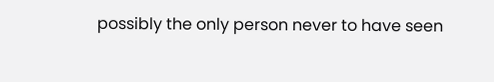possibly the only person never to have seen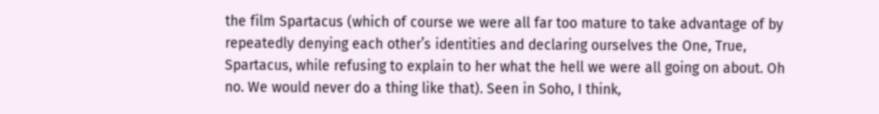the film Spartacus (which of course we were all far too mature to take advantage of by repeatedly denying each other’s identities and declaring ourselves the One, True, Spartacus, while refusing to explain to her what the hell we were all going on about. Oh no. We would never do a thing like that). Seen in Soho, I think,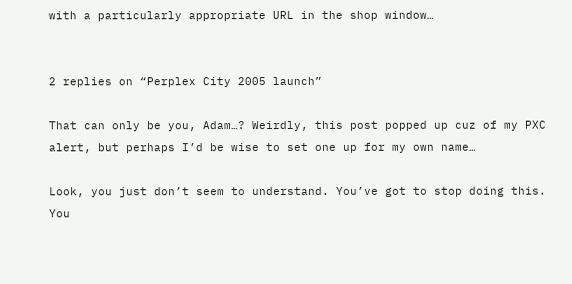with a particularly appropriate URL in the shop window…


2 replies on “Perplex City 2005 launch”

That can only be you, Adam…? Weirdly, this post popped up cuz of my PXC alert, but perhaps I’d be wise to set one up for my own name…

Look, you just don’t seem to understand. You’ve got to stop doing this. You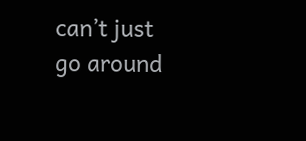can’t just go around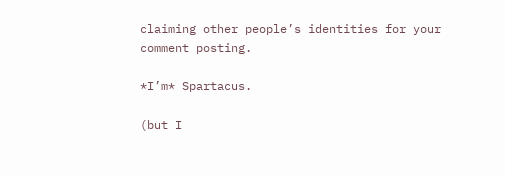claiming other people’s identities for your comment posting.

*I’m* Spartacus.

(but I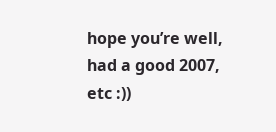hope you’re well, had a good 2007, etc :))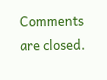Comments are closed.